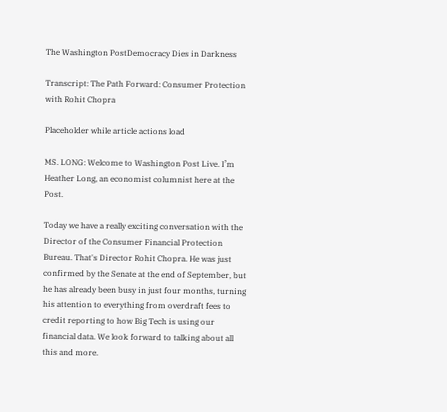The Washington PostDemocracy Dies in Darkness

Transcript: The Path Forward: Consumer Protection with Rohit Chopra

Placeholder while article actions load

MS. LONG: Welcome to Washington Post Live. I’m Heather Long, an economist columnist here at the Post.

Today we have a really exciting conversation with the Director of the Consumer Financial Protection Bureau. That's Director Rohit Chopra. He was just confirmed by the Senate at the end of September, but he has already been busy in just four months, turning his attention to everything from overdraft fees to credit reporting to how Big Tech is using our financial data. We look forward to talking about all this and more.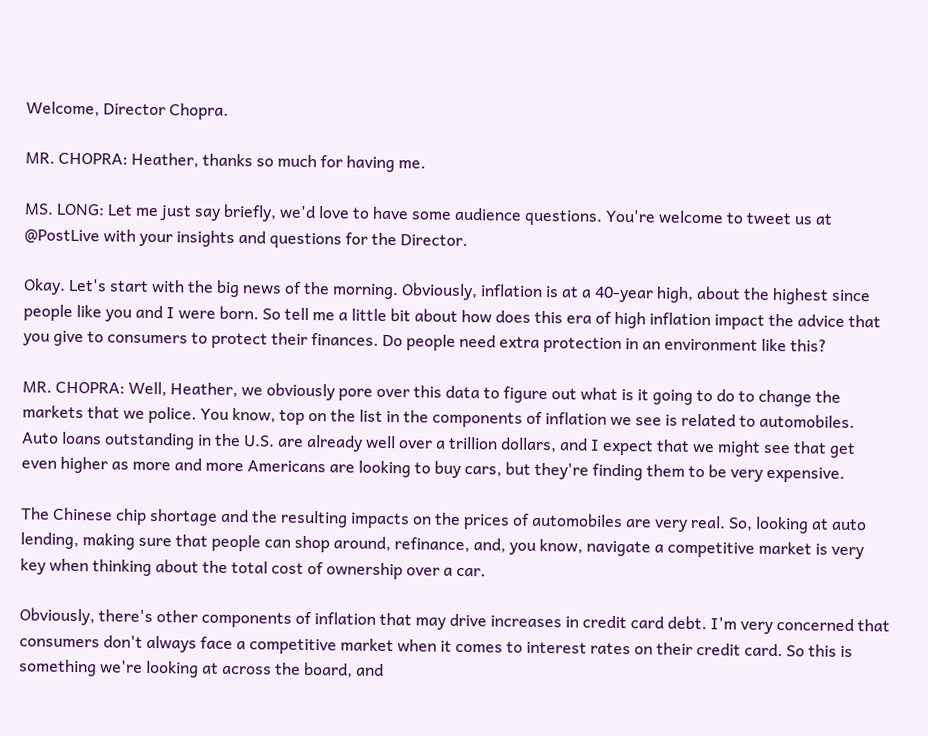Welcome, Director Chopra.

MR. CHOPRA: Heather, thanks so much for having me.

MS. LONG: Let me just say briefly, we'd love to have some audience questions. You're welcome to tweet us at @PostLive with your insights and questions for the Director.

Okay. Let's start with the big news of the morning. Obviously, inflation is at a 40‑year high, about the highest since people like you and I were born. So tell me a little bit about how does this era of high inflation impact the advice that you give to consumers to protect their finances. Do people need extra protection in an environment like this?

MR. CHOPRA: Well, Heather, we obviously pore over this data to figure out what is it going to do to change the markets that we police. You know, top on the list in the components of inflation we see is related to automobiles. Auto loans outstanding in the U.S. are already well over a trillion dollars, and I expect that we might see that get even higher as more and more Americans are looking to buy cars, but they're finding them to be very expensive.

The Chinese chip shortage and the resulting impacts on the prices of automobiles are very real. So, looking at auto lending, making sure that people can shop around, refinance, and, you know, navigate a competitive market is very key when thinking about the total cost of ownership over a car.

Obviously, there's other components of inflation that may drive increases in credit card debt. I'm very concerned that consumers don't always face a competitive market when it comes to interest rates on their credit card. So this is something we're looking at across the board, and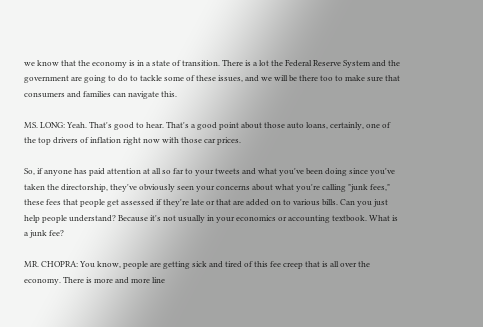we know that the economy is in a state of transition. There is a lot the Federal Reserve System and the government are going to do to tackle some of these issues, and we will be there too to make sure that consumers and families can navigate this.

MS. LONG: Yeah. That's good to hear. That's a good point about those auto loans, certainly, one of the top drivers of inflation right now with those car prices.

So, if anyone has paid attention at all so far to your tweets and what you've been doing since you've taken the directorship, they've obviously seen your concerns about what you're calling "junk fees," these fees that people get assessed if they're late or that are added on to various bills. Can you just help people understand? Because it's not usually in your economics or accounting textbook. What is a junk fee?

MR. CHOPRA: You know, people are getting sick and tired of this fee creep that is all over the economy. There is more and more line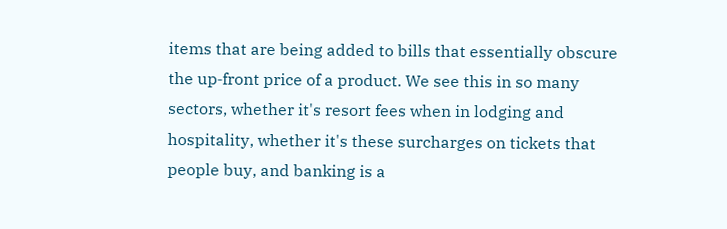items that are being added to bills that essentially obscure the up‑front price of a product. We see this in so many sectors, whether it's resort fees when in lodging and hospitality, whether it's these surcharges on tickets that people buy, and banking is a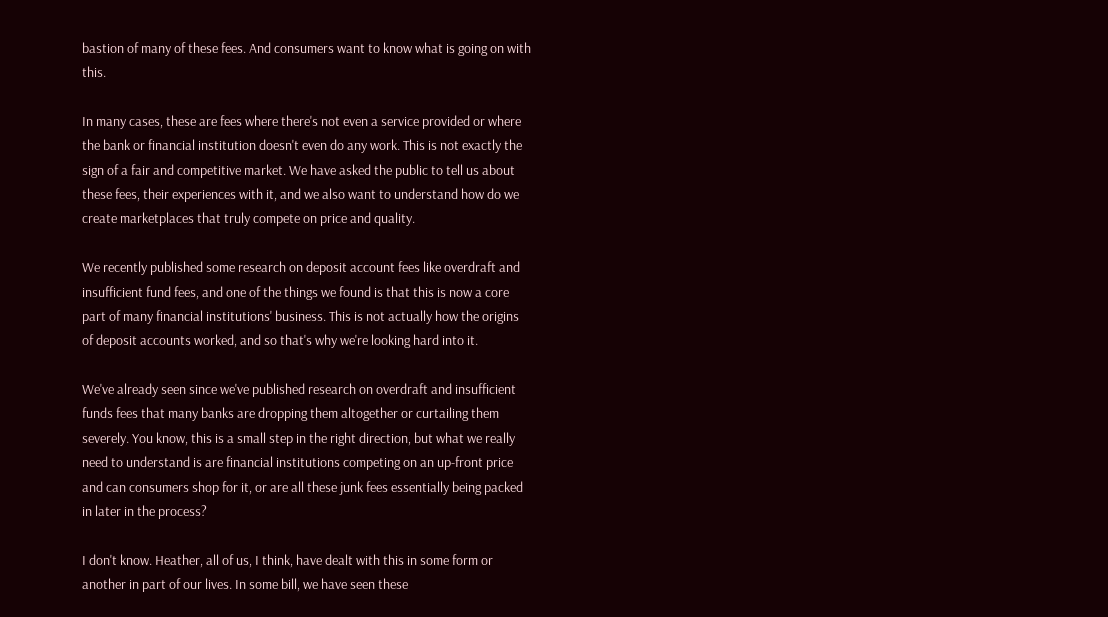bastion of many of these fees. And consumers want to know what is going on with this.

In many cases, these are fees where there's not even a service provided or where the bank or financial institution doesn't even do any work. This is not exactly the sign of a fair and competitive market. We have asked the public to tell us about these fees, their experiences with it, and we also want to understand how do we create marketplaces that truly compete on price and quality.

We recently published some research on deposit account fees like overdraft and insufficient fund fees, and one of the things we found is that this is now a core part of many financial institutions' business. This is not actually how the origins of deposit accounts worked, and so that's why we're looking hard into it.

We've already seen since we've published research on overdraft and insufficient funds fees that many banks are dropping them altogether or curtailing them severely. You know, this is a small step in the right direction, but what we really need to understand is are financial institutions competing on an up‑front price and can consumers shop for it, or are all these junk fees essentially being packed in later in the process?

I don't know. Heather, all of us, I think, have dealt with this in some form or another in part of our lives. In some bill, we have seen these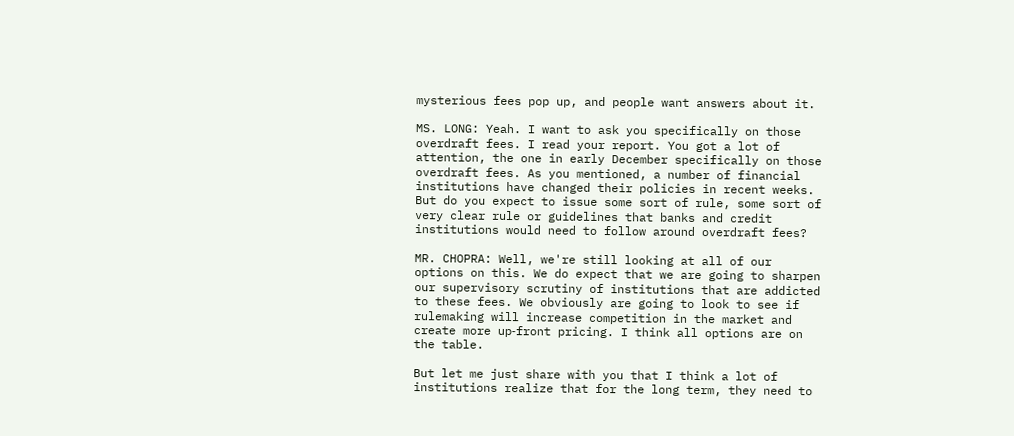mysterious fees pop up, and people want answers about it.

MS. LONG: Yeah. I want to ask you specifically on those overdraft fees. I read your report. You got a lot of attention, the one in early December specifically on those overdraft fees. As you mentioned, a number of financial institutions have changed their policies in recent weeks. But do you expect to issue some sort of rule, some sort of very clear rule or guidelines that banks and credit institutions would need to follow around overdraft fees?

MR. CHOPRA: Well, we're still looking at all of our options on this. We do expect that we are going to sharpen our supervisory scrutiny of institutions that are addicted to these fees. We obviously are going to look to see if rulemaking will increase competition in the market and create more up‑front pricing. I think all options are on the table.

But let me just share with you that I think a lot of institutions realize that for the long term, they need to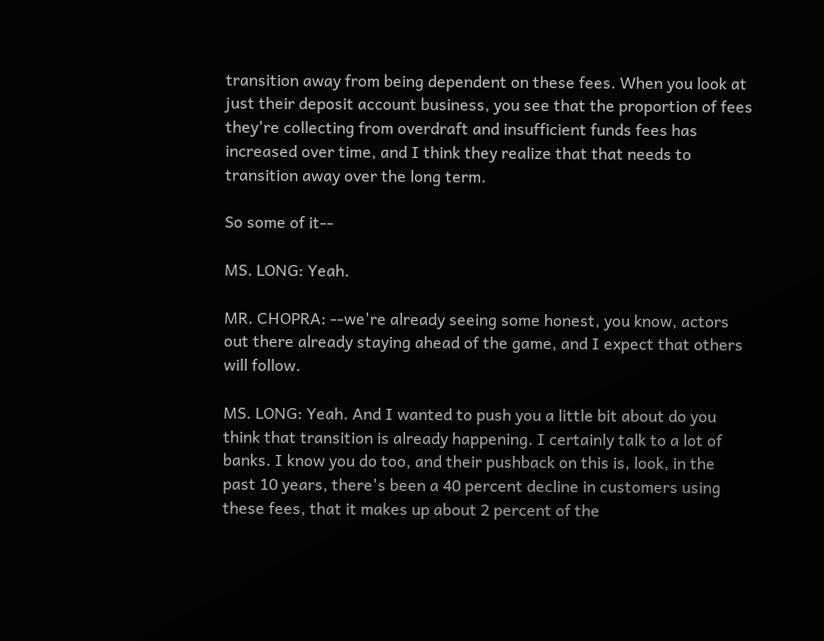transition away from being dependent on these fees. When you look at just their deposit account business, you see that the proportion of fees they're collecting from overdraft and insufficient funds fees has increased over time, and I think they realize that that needs to transition away over the long term.

So some of it‑‑

MS. LONG: Yeah.

MR. CHOPRA: ‑‑we're already seeing some honest, you know, actors out there already staying ahead of the game, and I expect that others will follow.

MS. LONG: Yeah. And I wanted to push you a little bit about do you think that transition is already happening. I certainly talk to a lot of banks. I know you do too, and their pushback on this is, look, in the past 10 years, there's been a 40 percent decline in customers using these fees, that it makes up about 2 percent of the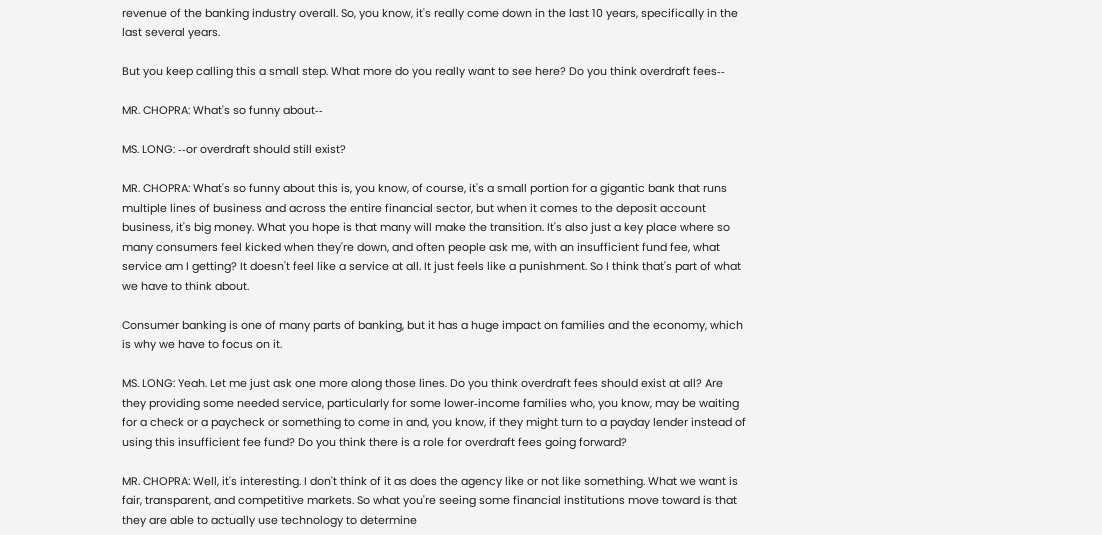revenue of the banking industry overall. So, you know, it's really come down in the last 10 years, specifically in the last several years.

But you keep calling this a small step. What more do you really want to see here? Do you think overdraft fees‑‑

MR. CHOPRA: What's so funny about‑‑

MS. LONG: ‑‑or overdraft should still exist?

MR. CHOPRA: What's so funny about this is, you know, of course, it's a small portion for a gigantic bank that runs multiple lines of business and across the entire financial sector, but when it comes to the deposit account business, it's big money. What you hope is that many will make the transition. It's also just a key place where so many consumers feel kicked when they're down, and often people ask me, with an insufficient fund fee, what service am I getting? It doesn't feel like a service at all. It just feels like a punishment. So I think that's part of what we have to think about.

Consumer banking is one of many parts of banking, but it has a huge impact on families and the economy, which is why we have to focus on it.

MS. LONG: Yeah. Let me just ask one more along those lines. Do you think overdraft fees should exist at all? Are they providing some needed service, particularly for some lower‑income families who, you know, may be waiting for a check or a paycheck or something to come in and, you know, if they might turn to a payday lender instead of using this insufficient fee fund? Do you think there is a role for overdraft fees going forward?

MR. CHOPRA: Well, it's interesting. I don't think of it as does the agency like or not like something. What we want is fair, transparent, and competitive markets. So what you're seeing some financial institutions move toward is that they are able to actually use technology to determine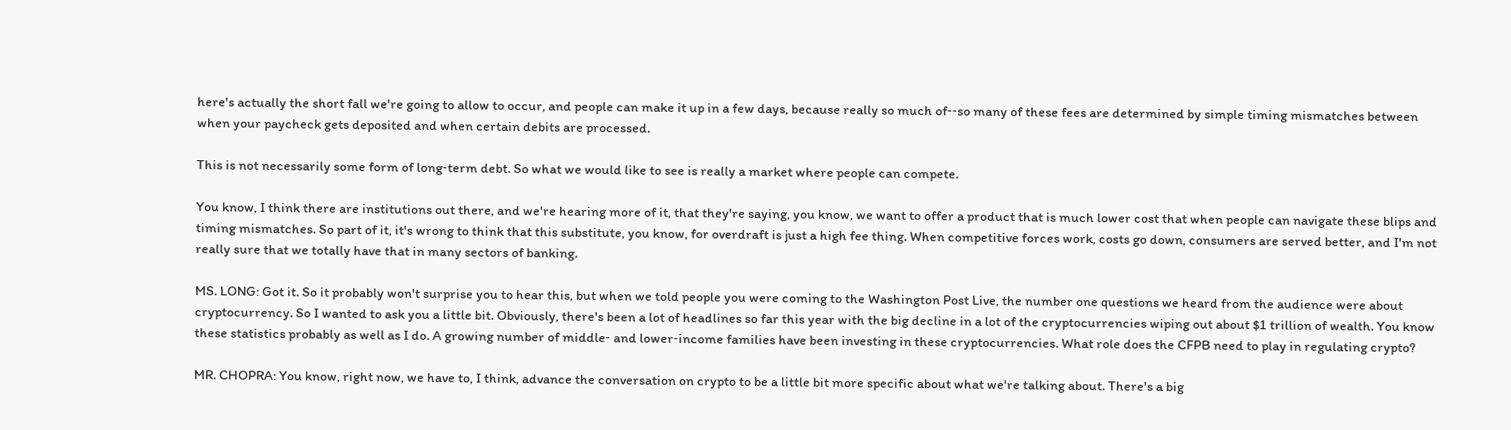here's actually the short fall we're going to allow to occur, and people can make it up in a few days, because really so much of‑‑so many of these fees are determined by simple timing mismatches between when your paycheck gets deposited and when certain debits are processed.

This is not necessarily some form of long‑term debt. So what we would like to see is really a market where people can compete.

You know, I think there are institutions out there, and we're hearing more of it, that they're saying, you know, we want to offer a product that is much lower cost that when people can navigate these blips and timing mismatches. So part of it, it's wrong to think that this substitute, you know, for overdraft is just a high fee thing. When competitive forces work, costs go down, consumers are served better, and I'm not really sure that we totally have that in many sectors of banking.

MS. LONG: Got it. So it probably won't surprise you to hear this, but when we told people you were coming to the Washington Post Live, the number one questions we heard from the audience were about cryptocurrency. So I wanted to ask you a little bit. Obviously, there's been a lot of headlines so far this year with the big decline in a lot of the cryptocurrencies wiping out about $1 trillion of wealth. You know these statistics probably as well as I do. A growing number of middle‑ and lower‑income families have been investing in these cryptocurrencies. What role does the CFPB need to play in regulating crypto?

MR. CHOPRA: You know, right now, we have to, I think, advance the conversation on crypto to be a little bit more specific about what we're talking about. There's a big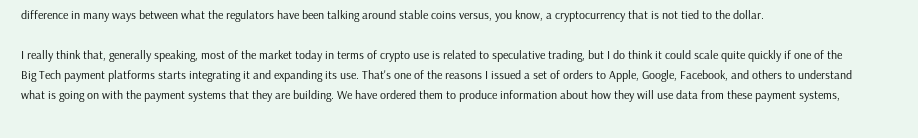difference in many ways between what the regulators have been talking around stable coins versus, you know, a cryptocurrency that is not tied to the dollar.

I really think that, generally speaking, most of the market today in terms of crypto use is related to speculative trading, but I do think it could scale quite quickly if one of the Big Tech payment platforms starts integrating it and expanding its use. That's one of the reasons I issued a set of orders to Apple, Google, Facebook, and others to understand what is going on with the payment systems that they are building. We have ordered them to produce information about how they will use data from these payment systems,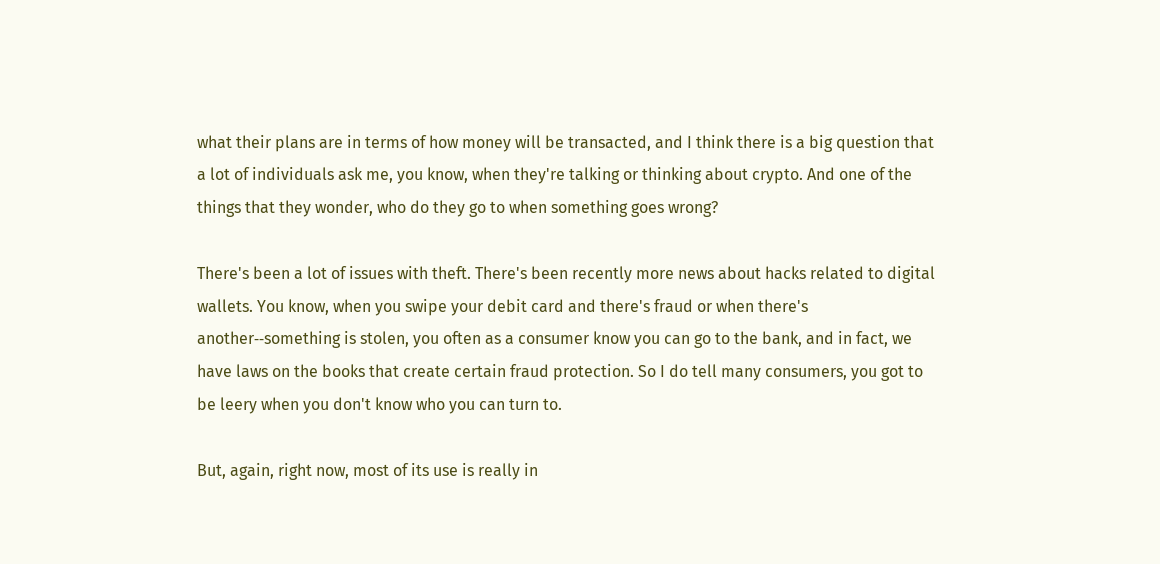what their plans are in terms of how money will be transacted, and I think there is a big question that a lot of individuals ask me, you know, when they're talking or thinking about crypto. And one of the things that they wonder, who do they go to when something goes wrong?

There's been a lot of issues with theft. There's been recently more news about hacks related to digital wallets. You know, when you swipe your debit card and there's fraud or when there's another‑‑something is stolen, you often as a consumer know you can go to the bank, and in fact, we have laws on the books that create certain fraud protection. So I do tell many consumers, you got to be leery when you don't know who you can turn to.

But, again, right now, most of its use is really in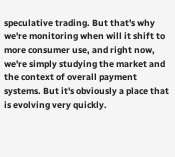speculative trading. But that's why we're monitoring when will it shift to more consumer use, and right now, we're simply studying the market and the context of overall payment systems. But it's obviously a place that is evolving very quickly.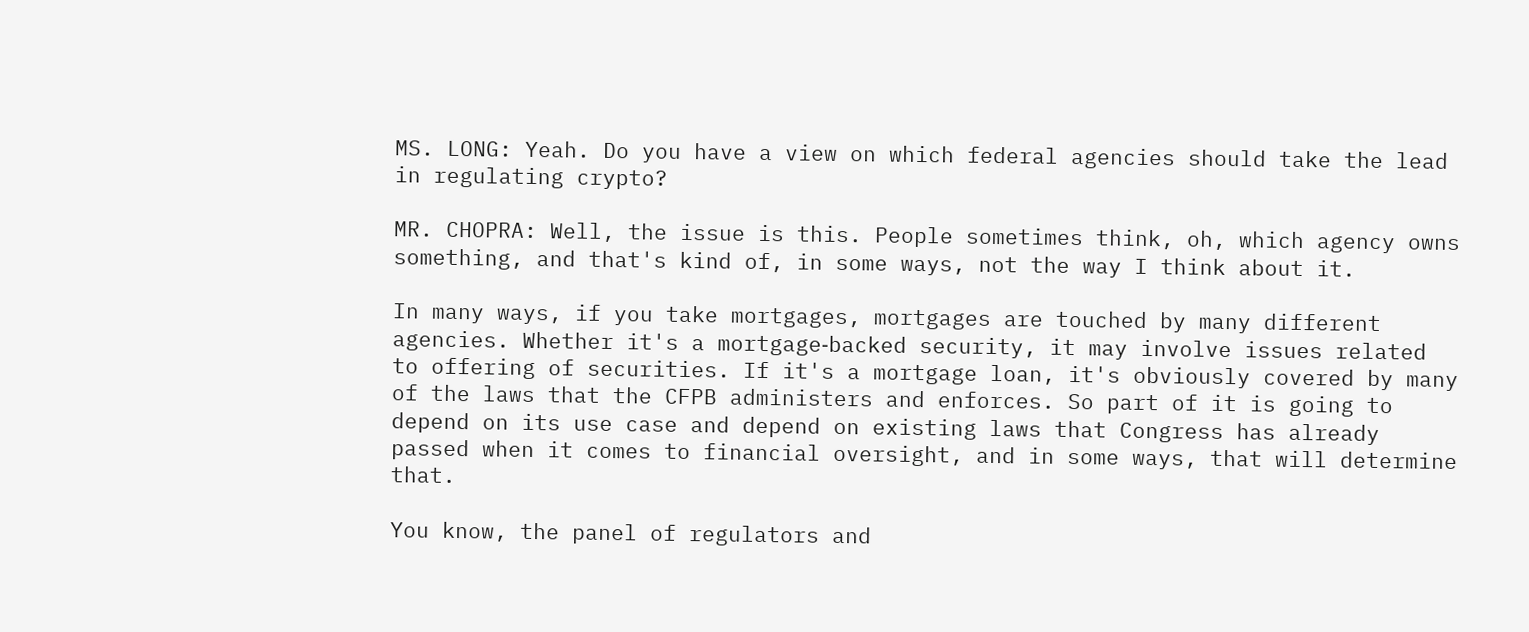MS. LONG: Yeah. Do you have a view on which federal agencies should take the lead in regulating crypto?

MR. CHOPRA: Well, the issue is this. People sometimes think, oh, which agency owns something, and that's kind of, in some ways, not the way I think about it.

In many ways, if you take mortgages, mortgages are touched by many different agencies. Whether it's a mortgage‑backed security, it may involve issues related to offering of securities. If it's a mortgage loan, it's obviously covered by many of the laws that the CFPB administers and enforces. So part of it is going to depend on its use case and depend on existing laws that Congress has already passed when it comes to financial oversight, and in some ways, that will determine that.

You know, the panel of regulators and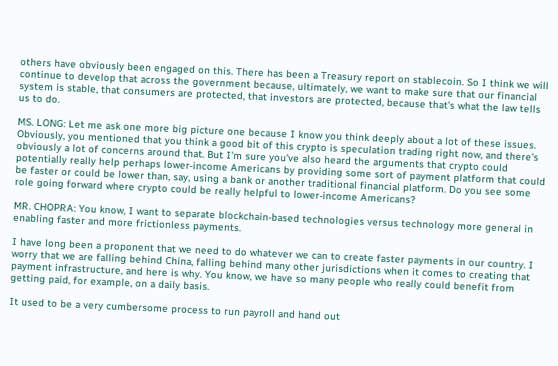others have obviously been engaged on this. There has been a Treasury report on stablecoin. So I think we will continue to develop that across the government because, ultimately, we want to make sure that our financial system is stable, that consumers are protected, that investors are protected, because that's what the law tells us to do.

MS. LONG: Let me ask one more big picture one because I know you think deeply about a lot of these issues. Obviously, you mentioned that you think a good bit of this crypto is speculation trading right now, and there's obviously a lot of concerns around that. But I'm sure you've also heard the arguments that crypto could potentially really help perhaps lower‑income Americans by providing some sort of payment platform that could be faster or could be lower than, say, using a bank or another traditional financial platform. Do you see some role going forward where crypto could be really helpful to lower‑income Americans?

MR. CHOPRA: You know, I want to separate blockchain‑based technologies versus technology more general in enabling faster and more frictionless payments.

I have long been a proponent that we need to do whatever we can to create faster payments in our country. I worry that we are falling behind China, falling behind many other jurisdictions when it comes to creating that payment infrastructure, and here is why. You know, we have so many people who really could benefit from getting paid, for example, on a daily basis.

It used to be a very cumbersome process to run payroll and hand out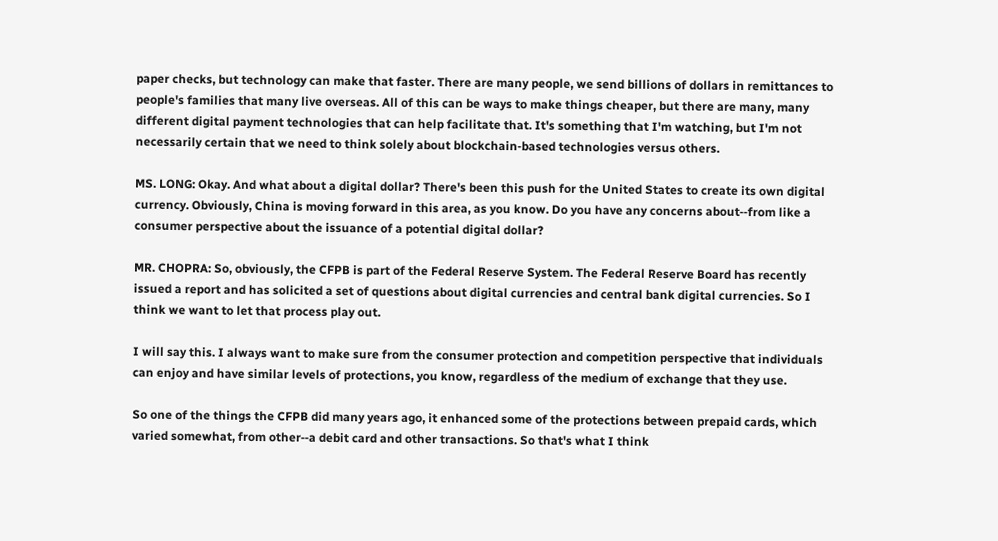paper checks, but technology can make that faster. There are many people, we send billions of dollars in remittances to people's families that many live overseas. All of this can be ways to make things cheaper, but there are many, many different digital payment technologies that can help facilitate that. It's something that I'm watching, but I'm not necessarily certain that we need to think solely about blockchain‑based technologies versus others.

MS. LONG: Okay. And what about a digital dollar? There's been this push for the United States to create its own digital currency. Obviously, China is moving forward in this area, as you know. Do you have any concerns about‑‑from like a consumer perspective about the issuance of a potential digital dollar?

MR. CHOPRA: So, obviously, the CFPB is part of the Federal Reserve System. The Federal Reserve Board has recently issued a report and has solicited a set of questions about digital currencies and central bank digital currencies. So I think we want to let that process play out.

I will say this. I always want to make sure from the consumer protection and competition perspective that individuals can enjoy and have similar levels of protections, you know, regardless of the medium of exchange that they use.

So one of the things the CFPB did many years ago, it enhanced some of the protections between prepaid cards, which varied somewhat, from other‑‑a debit card and other transactions. So that's what I think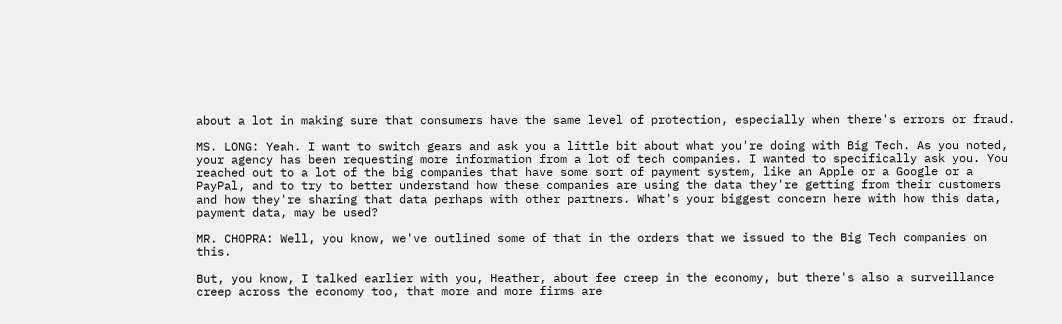about a lot in making sure that consumers have the same level of protection, especially when there's errors or fraud.

MS. LONG: Yeah. I want to switch gears and ask you a little bit about what you're doing with Big Tech. As you noted, your agency has been requesting more information from a lot of tech companies. I wanted to specifically ask you. You reached out to a lot of the big companies that have some sort of payment system, like an Apple or a Google or a PayPal, and to try to better understand how these companies are using the data they're getting from their customers and how they're sharing that data perhaps with other partners. What's your biggest concern here with how this data, payment data, may be used?

MR. CHOPRA: Well, you know, we've outlined some of that in the orders that we issued to the Big Tech companies on this.

But, you know, I talked earlier with you, Heather, about fee creep in the economy, but there's also a surveillance creep across the economy too, that more and more firms are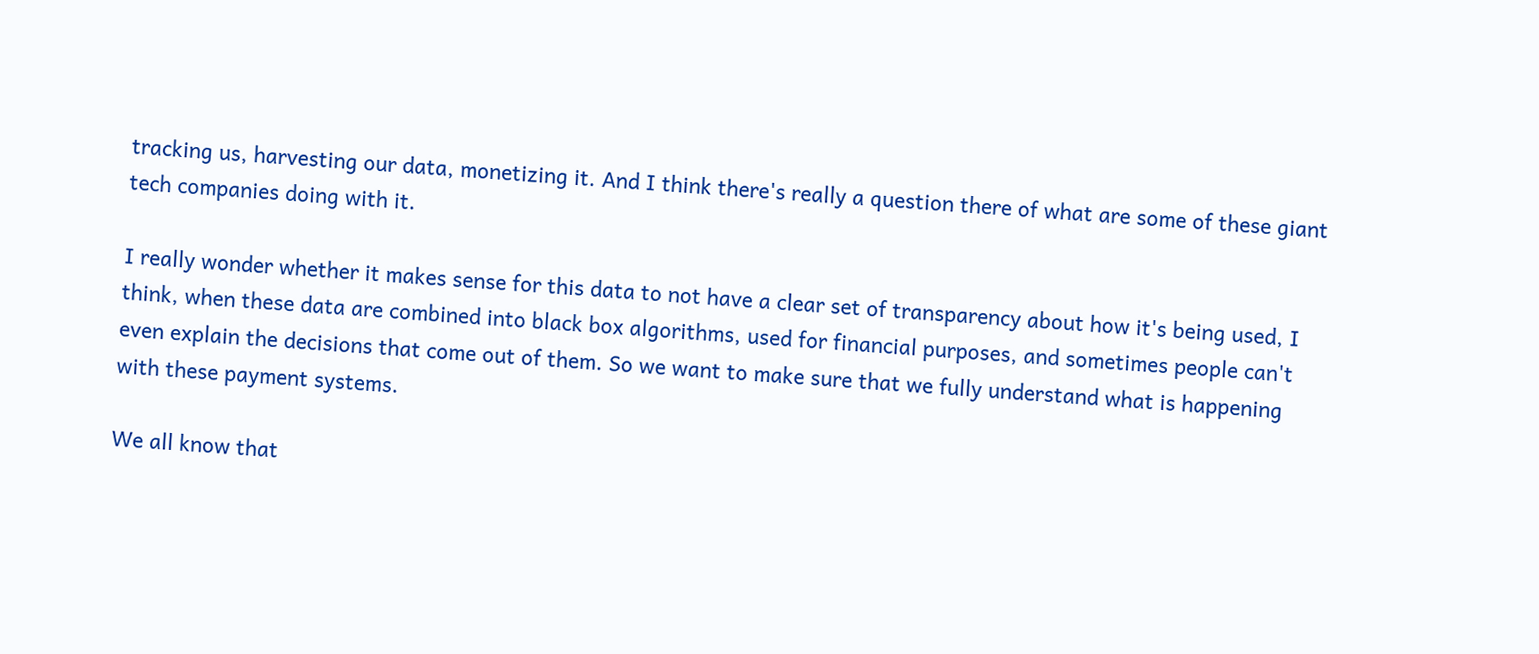tracking us, harvesting our data, monetizing it. And I think there's really a question there of what are some of these giant tech companies doing with it.

I really wonder whether it makes sense for this data to not have a clear set of transparency about how it's being used, I think, when these data are combined into black box algorithms, used for financial purposes, and sometimes people can't even explain the decisions that come out of them. So we want to make sure that we fully understand what is happening with these payment systems.

We all know that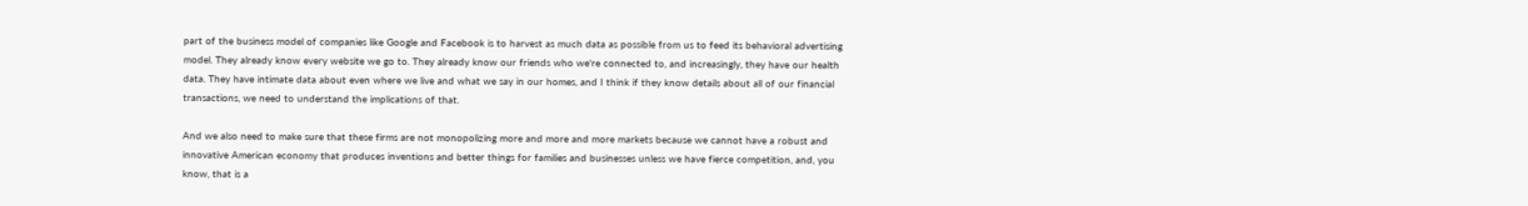part of the business model of companies like Google and Facebook is to harvest as much data as possible from us to feed its behavioral advertising model. They already know every website we go to. They already know our friends who we're connected to, and increasingly, they have our health data. They have intimate data about even where we live and what we say in our homes, and I think if they know details about all of our financial transactions, we need to understand the implications of that.

And we also need to make sure that these firms are not monopolizing more and more and more markets because we cannot have a robust and innovative American economy that produces inventions and better things for families and businesses unless we have fierce competition, and, you know, that is a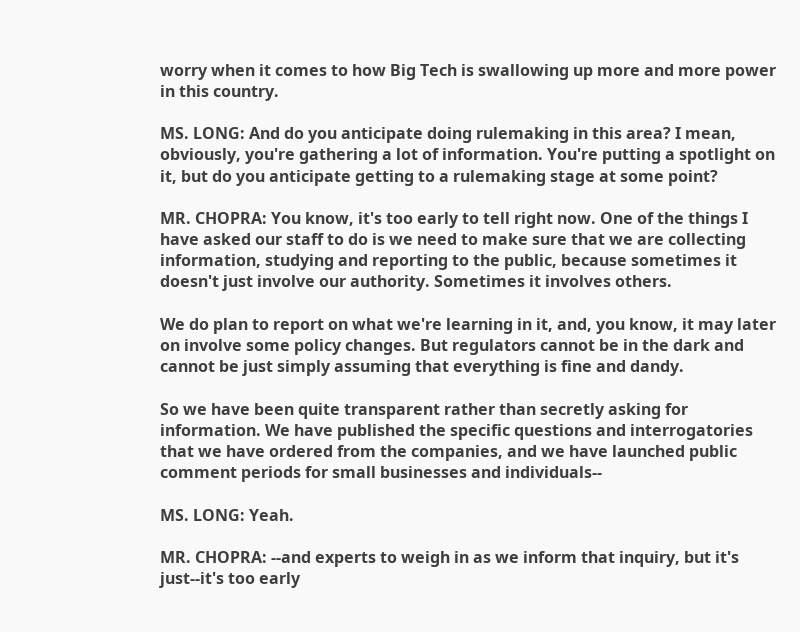worry when it comes to how Big Tech is swallowing up more and more power in this country.

MS. LONG: And do you anticipate doing rulemaking in this area? I mean, obviously, you're gathering a lot of information. You're putting a spotlight on it, but do you anticipate getting to a rulemaking stage at some point?

MR. CHOPRA: You know, it's too early to tell right now. One of the things I have asked our staff to do is we need to make sure that we are collecting information, studying and reporting to the public, because sometimes it doesn't just involve our authority. Sometimes it involves others.

We do plan to report on what we're learning in it, and, you know, it may later on involve some policy changes. But regulators cannot be in the dark and cannot be just simply assuming that everything is fine and dandy.

So we have been quite transparent rather than secretly asking for information. We have published the specific questions and interrogatories that we have ordered from the companies, and we have launched public comment periods for small businesses and individuals‑‑

MS. LONG: Yeah.

MR. CHOPRA: ‑‑and experts to weigh in as we inform that inquiry, but it's just‑‑it's too early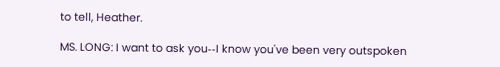to tell, Heather.

MS. LONG: I want to ask you‑‑I know you've been very outspoken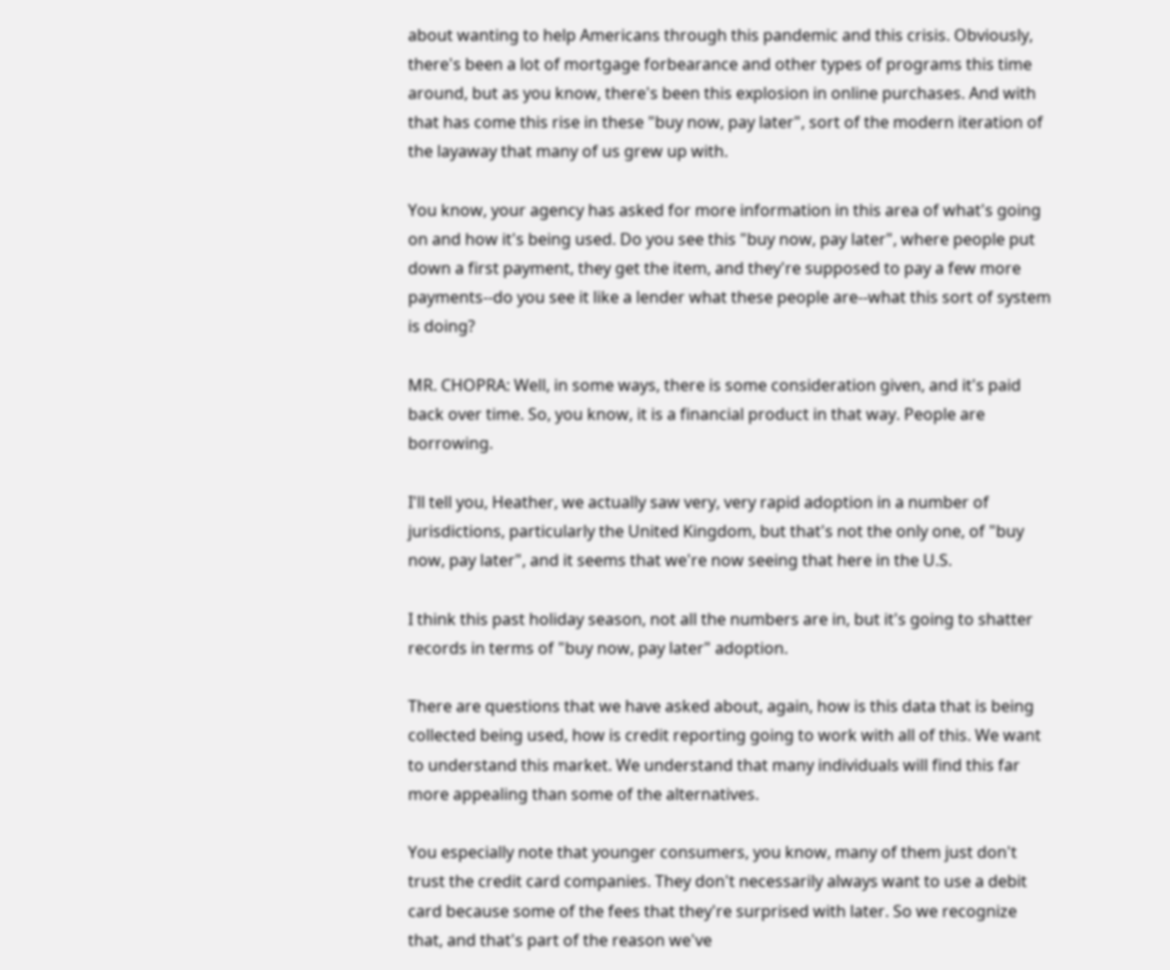about wanting to help Americans through this pandemic and this crisis. Obviously, there's been a lot of mortgage forbearance and other types of programs this time around, but as you know, there's been this explosion in online purchases. And with that has come this rise in these "buy now, pay later", sort of the modern iteration of the layaway that many of us grew up with.

You know, your agency has asked for more information in this area of what's going on and how it's being used. Do you see this "buy now, pay later", where people put down a first payment, they get the item, and they're supposed to pay a few more payments‑‑do you see it like a lender what these people are‑‑what this sort of system is doing?

MR. CHOPRA: Well, in some ways, there is some consideration given, and it's paid back over time. So, you know, it is a financial product in that way. People are borrowing.

I'll tell you, Heather, we actually saw very, very rapid adoption in a number of jurisdictions, particularly the United Kingdom, but that's not the only one, of "buy now, pay later", and it seems that we're now seeing that here in the U.S.

I think this past holiday season, not all the numbers are in, but it's going to shatter records in terms of "buy now, pay later" adoption.

There are questions that we have asked about, again, how is this data that is being collected being used, how is credit reporting going to work with all of this. We want to understand this market. We understand that many individuals will find this far more appealing than some of the alternatives.

You especially note that younger consumers, you know, many of them just don't trust the credit card companies. They don't necessarily always want to use a debit card because some of the fees that they're surprised with later. So we recognize that, and that's part of the reason we've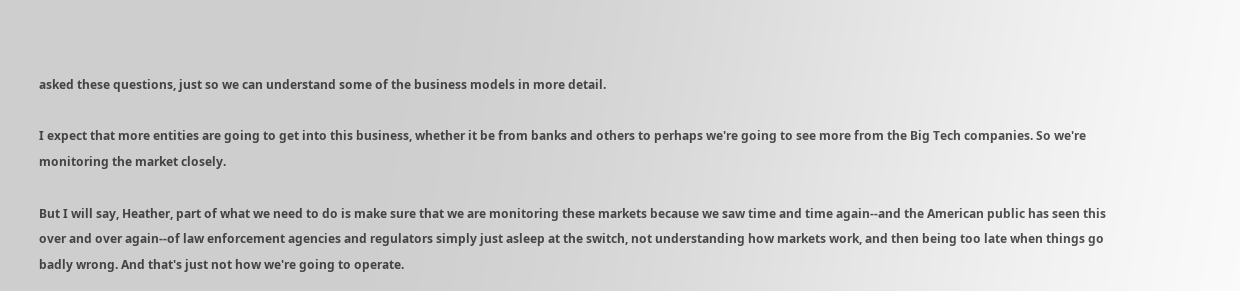asked these questions, just so we can understand some of the business models in more detail.

I expect that more entities are going to get into this business, whether it be from banks and others to perhaps we're going to see more from the Big Tech companies. So we're monitoring the market closely.

But I will say, Heather, part of what we need to do is make sure that we are monitoring these markets because we saw time and time again‑‑and the American public has seen this over and over again‑‑of law enforcement agencies and regulators simply just asleep at the switch, not understanding how markets work, and then being too late when things go badly wrong. And that's just not how we're going to operate.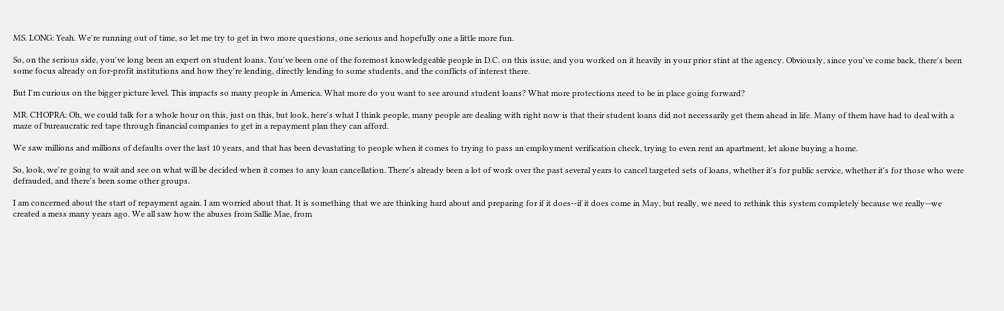MS. LONG: Yeah. We're running out of time, so let me try to get in two more questions, one serious and hopefully one a little more fun.

So, on the serious side, you've long been an expert on student loans. You've been one of the foremost knowledgeable people in D.C. on this issue, and you worked on it heavily in your prior stint at the agency. Obviously, since you've come back, there's been some focus already on for‑profit institutions and how they're lending, directly lending to some students, and the conflicts of interest there.

But I'm curious on the bigger picture level. This impacts so many people in America. What more do you want to see around student loans? What more protections need to be in place going forward?

MR. CHOPRA: Oh, we could talk for a whole hour on this, just on this, but look, here's what I think people, many people are dealing with right now is that their student loans did not necessarily get them ahead in life. Many of them have had to deal with a maze of bureaucratic red tape through financial companies to get in a repayment plan they can afford.

We saw millions and millions of defaults over the last 10 years, and that has been devastating to people when it comes to trying to pass an employment verification check, trying to even rent an apartment, let alone buying a home.

So, look, we're going to wait and see on what will be decided when it comes to any loan cancellation. There's already been a lot of work over the past several years to cancel targeted sets of loans, whether it's for public service, whether it's for those who were defrauded, and there's been some other groups.

I am concerned about the start of repayment again. I am worried about that. It is something that we are thinking hard about and preparing for if it does‑‑if it does come in May, but really, we need to rethink this system completely because we really‑‑we created a mess many years ago. We all saw how the abuses from Sallie Mae, from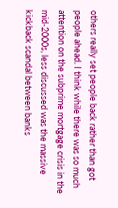others really set people back rather than got people ahead. I think while there was so much attention on the subprime mortgage crisis in the mid‑2000s, less discussed was the massive kickback scandal between banks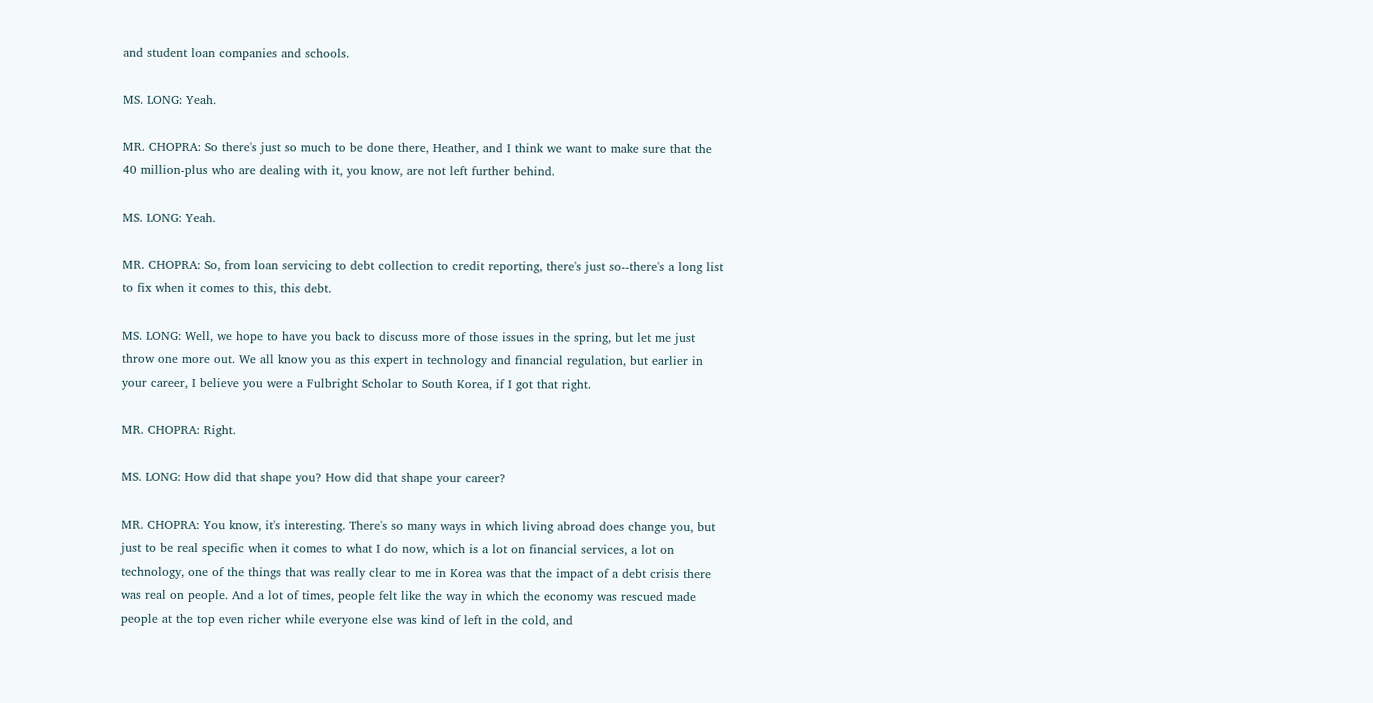and student loan companies and schools.

MS. LONG: Yeah.

MR. CHOPRA: So there's just so much to be done there, Heather, and I think we want to make sure that the 40 million‑plus who are dealing with it, you know, are not left further behind.

MS. LONG: Yeah.

MR. CHOPRA: So, from loan servicing to debt collection to credit reporting, there's just so‑‑there's a long list to fix when it comes to this, this debt.

MS. LONG: Well, we hope to have you back to discuss more of those issues in the spring, but let me just throw one more out. We all know you as this expert in technology and financial regulation, but earlier in your career, I believe you were a Fulbright Scholar to South Korea, if I got that right.

MR. CHOPRA: Right.

MS. LONG: How did that shape you? How did that shape your career?

MR. CHOPRA: You know, it's interesting. There's so many ways in which living abroad does change you, but just to be real specific when it comes to what I do now, which is a lot on financial services, a lot on technology, one of the things that was really clear to me in Korea was that the impact of a debt crisis there was real on people. And a lot of times, people felt like the way in which the economy was rescued made people at the top even richer while everyone else was kind of left in the cold, and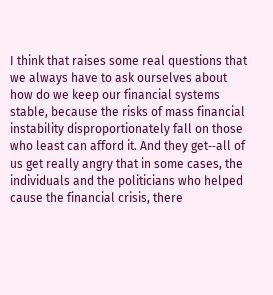I think that raises some real questions that we always have to ask ourselves about how do we keep our financial systems stable, because the risks of mass financial instability disproportionately fall on those who least can afford it. And they get‑‑all of us get really angry that in some cases, the individuals and the politicians who helped cause the financial crisis, there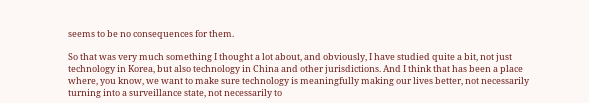seems to be no consequences for them.

So that was very much something I thought a lot about, and obviously, I have studied quite a bit, not just technology in Korea, but also technology in China and other jurisdictions. And I think that has been a place where, you know, we want to make sure technology is meaningfully making our lives better, not necessarily turning into a surveillance state, not necessarily to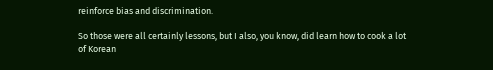reinforce bias and discrimination.

So those were all certainly lessons, but I also, you know, did learn how to cook a lot of Korean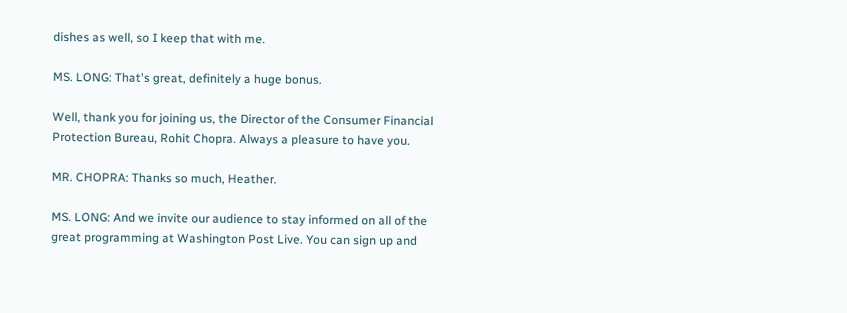dishes as well, so I keep that with me.

MS. LONG: That's great, definitely a huge bonus.

Well, thank you for joining us, the Director of the Consumer Financial Protection Bureau, Rohit Chopra. Always a pleasure to have you.

MR. CHOPRA: Thanks so much, Heather.

MS. LONG: And we invite our audience to stay informed on all of the great programming at Washington Post Live. You can sign up and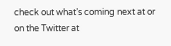check out what’s coming next at or on the Twitter at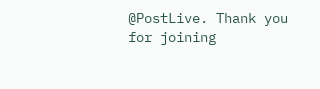@PostLive. Thank you for joining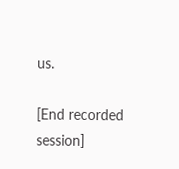us.

[End recorded session]